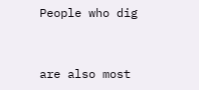People who dig


are also most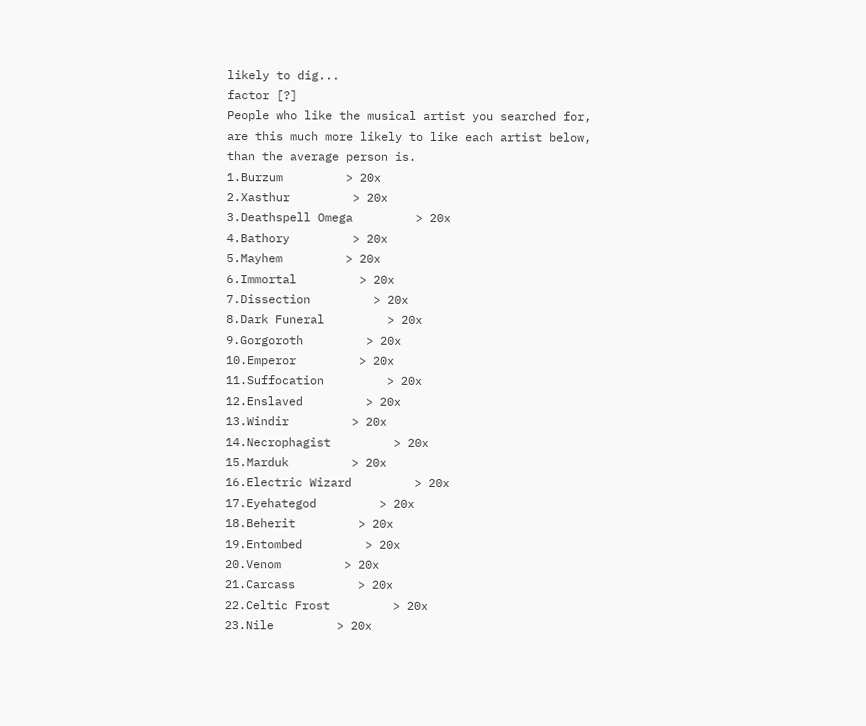likely to dig...
factor [?]
People who like the musical artist you searched for, are this much more likely to like each artist below, than the average person is.
1.Burzum         > 20x
2.Xasthur         > 20x
3.Deathspell Omega         > 20x
4.Bathory         > 20x
5.Mayhem         > 20x
6.Immortal         > 20x
7.Dissection         > 20x
8.Dark Funeral         > 20x
9.Gorgoroth         > 20x
10.Emperor         > 20x
11.Suffocation         > 20x
12.Enslaved         > 20x
13.Windir         > 20x
14.Necrophagist         > 20x
15.Marduk         > 20x
16.Electric Wizard         > 20x
17.Eyehategod         > 20x
18.Beherit         > 20x
19.Entombed         > 20x
20.Venom         > 20x
21.Carcass         > 20x
22.Celtic Frost         > 20x
23.Nile         > 20x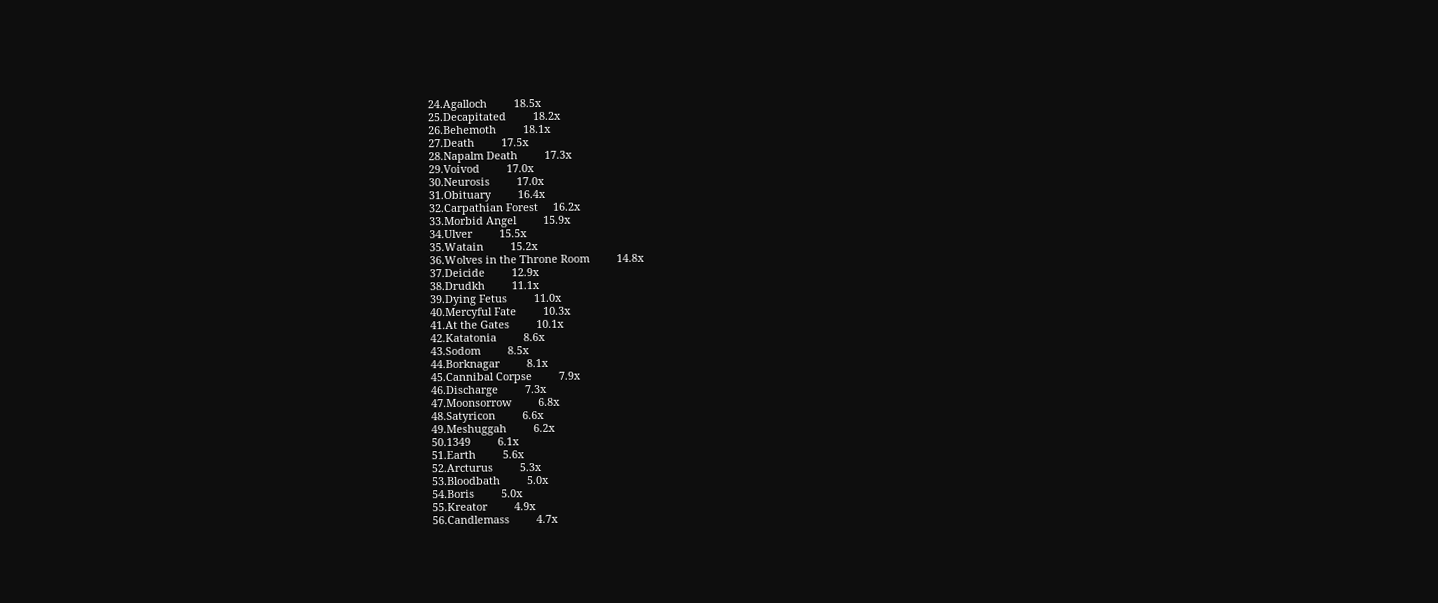24.Agalloch         18.5x
25.Decapitated         18.2x
26.Behemoth         18.1x
27.Death         17.5x
28.Napalm Death         17.3x
29.Voivod         17.0x
30.Neurosis         17.0x
31.Obituary         16.4x
32.Carpathian Forest     16.2x
33.Morbid Angel         15.9x
34.Ulver         15.5x
35.Watain         15.2x
36.Wolves in the Throne Room         14.8x
37.Deicide         12.9x
38.Drudkh         11.1x
39.Dying Fetus         11.0x
40.Mercyful Fate         10.3x
41.At the Gates         10.1x
42.Katatonia         8.6x
43.Sodom         8.5x
44.Borknagar         8.1x
45.Cannibal Corpse         7.9x
46.Discharge         7.3x
47.Moonsorrow         6.8x
48.Satyricon         6.6x
49.Meshuggah         6.2x
50.1349         6.1x
51.Earth         5.6x
52.Arcturus         5.3x
53.Bloodbath         5.0x
54.Boris         5.0x
55.Kreator         4.9x
56.Candlemass         4.7x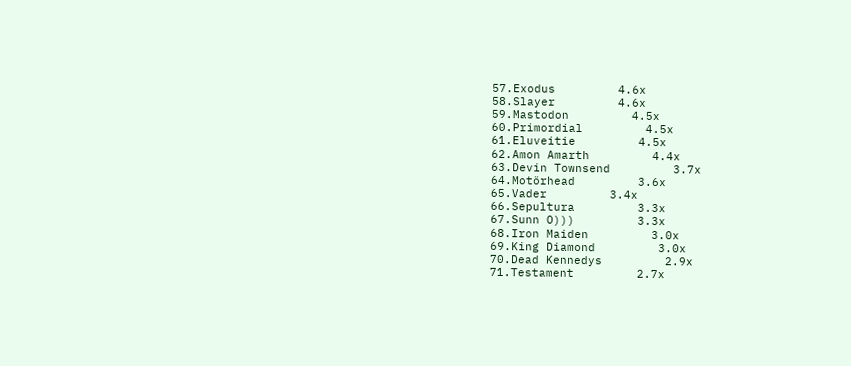57.Exodus         4.6x
58.Slayer         4.6x
59.Mastodon         4.5x
60.Primordial         4.5x
61.Eluveitie         4.5x
62.Amon Amarth         4.4x
63.Devin Townsend         3.7x
64.Motörhead         3.6x
65.Vader         3.4x
66.Sepultura         3.3x
67.Sunn O)))         3.3x
68.Iron Maiden         3.0x
69.King Diamond         3.0x
70.Dead Kennedys         2.9x
71.Testament         2.7x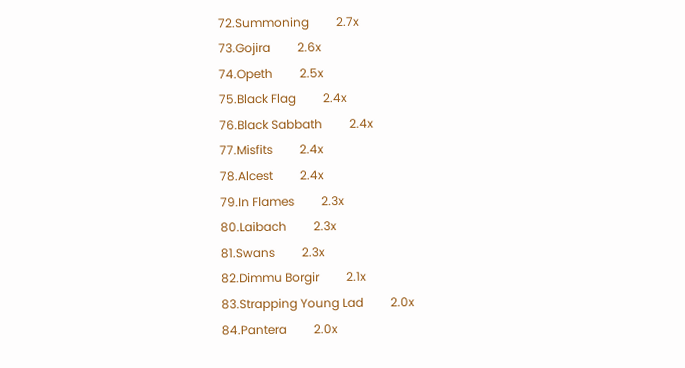72.Summoning         2.7x
73.Gojira         2.6x
74.Opeth         2.5x
75.Black Flag         2.4x
76.Black Sabbath         2.4x
77.Misfits         2.4x
78.Alcest         2.4x
79.In Flames         2.3x
80.Laibach         2.3x
81.Swans         2.3x
82.Dimmu Borgir         2.1x
83.Strapping Young Lad         2.0x
84.Pantera         2.0x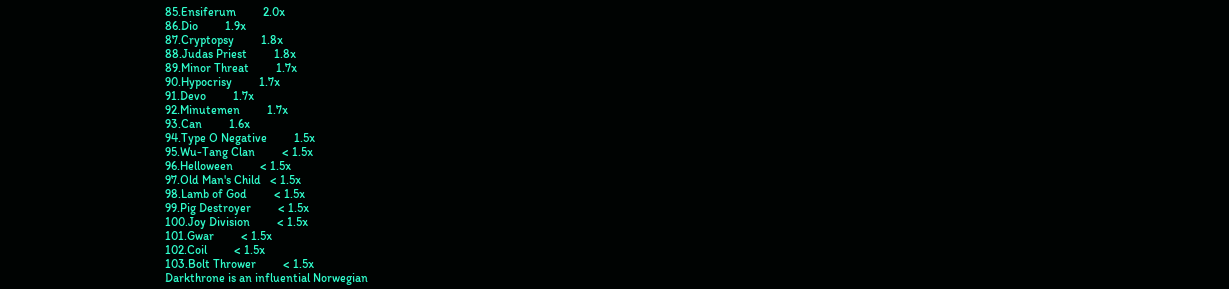85.Ensiferum         2.0x
86.Dio         1.9x
87.Cryptopsy         1.8x
88.Judas Priest         1.8x
89.Minor Threat         1.7x
90.Hypocrisy         1.7x
91.Devo         1.7x
92.Minutemen         1.7x
93.Can         1.6x
94.Type O Negative         1.5x
95.Wu-Tang Clan         < 1.5x
96.Helloween         < 1.5x
97.Old Man's Child   < 1.5x
98.Lamb of God         < 1.5x
99.Pig Destroyer         < 1.5x
100.Joy Division         < 1.5x
101.Gwar         < 1.5x
102.Coil         < 1.5x
103.Bolt Thrower         < 1.5x
Darkthrone is an influential Norwegian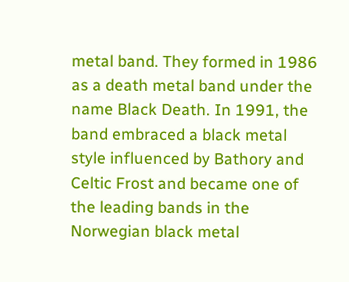metal band. They formed in 1986 as a death metal band under the name Black Death. In 1991, the band embraced a black metal style influenced by Bathory and Celtic Frost and became one of the leading bands in the Norwegian black metal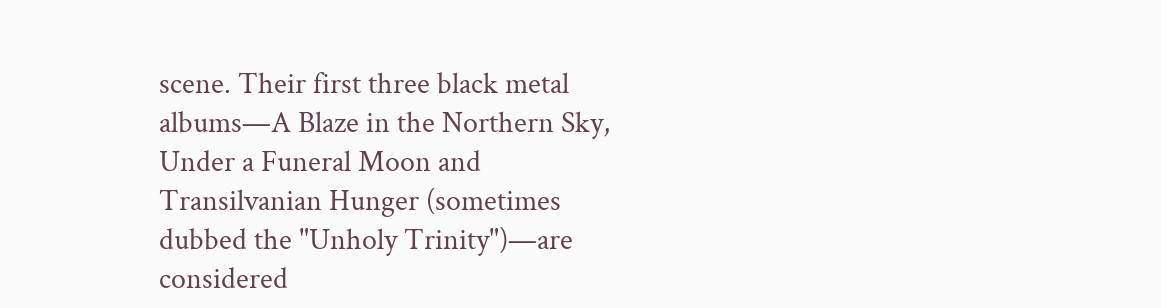scene. Their first three black metal albums—A Blaze in the Northern Sky, Under a Funeral Moon and Transilvanian Hunger (sometimes dubbed the "Unholy Trinity")—are considered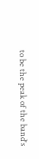to be the peak of the band's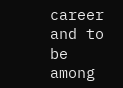career and to be among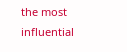the most influential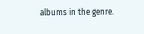albums in the genre.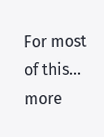For most of this... more